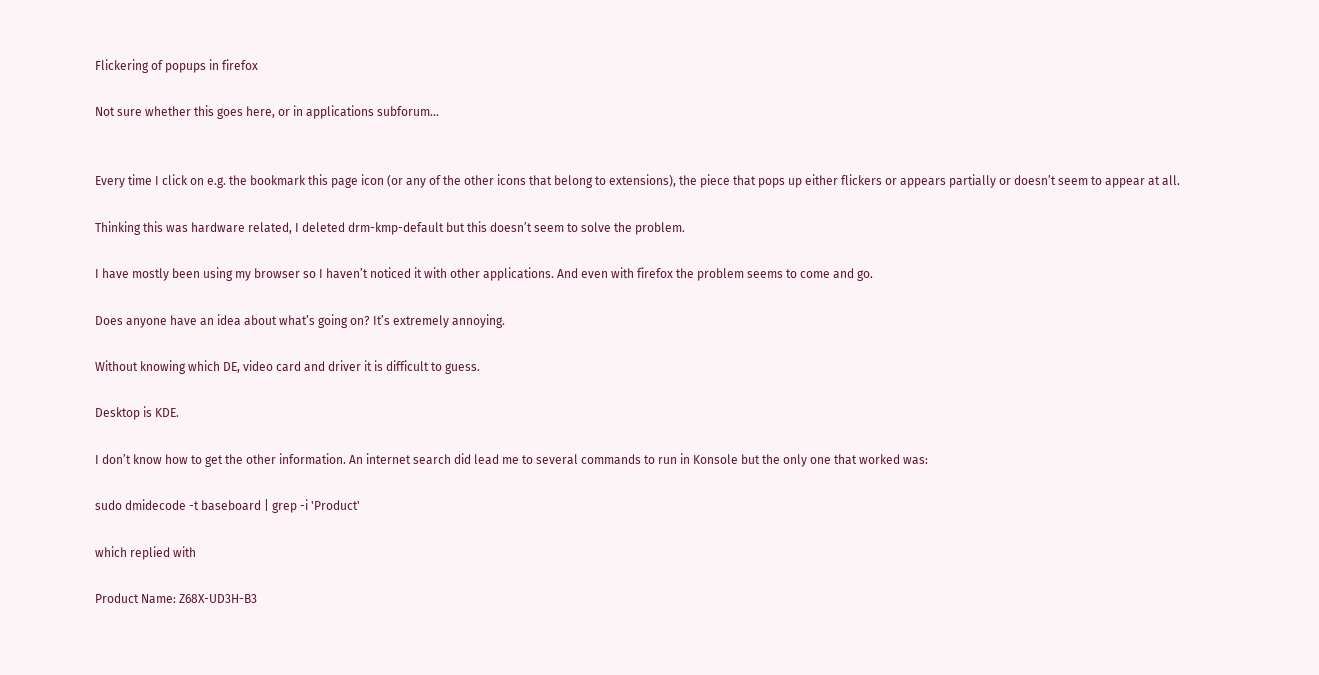Flickering of popups in firefox

Not sure whether this goes here, or in applications subforum…


Every time I click on e.g. the bookmark this page icon (or any of the other icons that belong to extensions), the piece that pops up either flickers or appears partially or doesn’t seem to appear at all.

Thinking this was hardware related, I deleted drm-kmp-default but this doesn’t seem to solve the problem.

I have mostly been using my browser so I haven’t noticed it with other applications. And even with firefox the problem seems to come and go.

Does anyone have an idea about what’s going on? It’s extremely annoying.

Without knowing which DE, video card and driver it is difficult to guess.

Desktop is KDE.

I don’t know how to get the other information. An internet search did lead me to several commands to run in Konsole but the only one that worked was:

sudo dmidecode -t baseboard | grep -i 'Product'

which replied with

Product Name: Z68X-UD3H-B3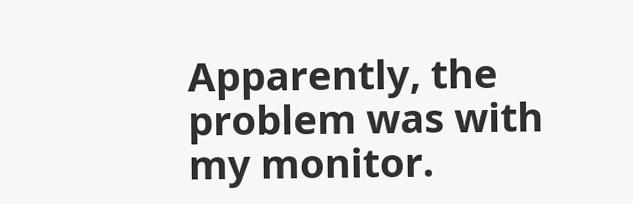Apparently, the problem was with my monitor.